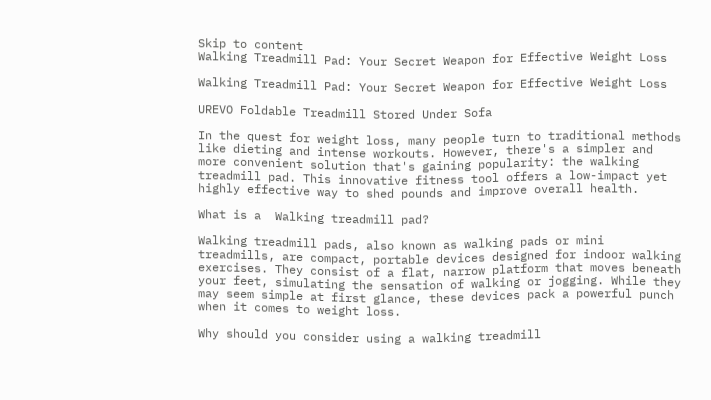Skip to content
Walking Treadmill Pad: Your Secret Weapon for Effective Weight Loss

Walking Treadmill Pad: Your Secret Weapon for Effective Weight Loss

UREVO Foldable Treadmill Stored Under Sofa

In the quest for weight loss, many people turn to traditional methods like dieting and intense workouts. However, there's a simpler and more convenient solution that's gaining popularity: the walking treadmill pad. This innovative fitness tool offers a low-impact yet highly effective way to shed pounds and improve overall health.

What is a  Walking treadmill pad?

Walking treadmill pads, also known as walking pads or mini treadmills, are compact, portable devices designed for indoor walking exercises. They consist of a flat, narrow platform that moves beneath your feet, simulating the sensation of walking or jogging. While they may seem simple at first glance, these devices pack a powerful punch when it comes to weight loss.

Why should you consider using a walking treadmill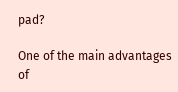pad?

One of the main advantages of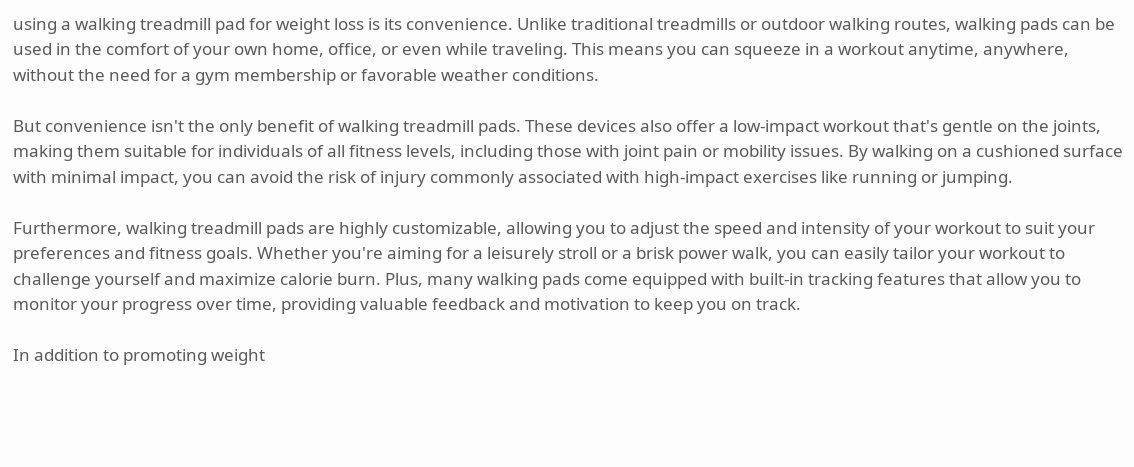using a walking treadmill pad for weight loss is its convenience. Unlike traditional treadmills or outdoor walking routes, walking pads can be used in the comfort of your own home, office, or even while traveling. This means you can squeeze in a workout anytime, anywhere, without the need for a gym membership or favorable weather conditions.

But convenience isn't the only benefit of walking treadmill pads. These devices also offer a low-impact workout that's gentle on the joints, making them suitable for individuals of all fitness levels, including those with joint pain or mobility issues. By walking on a cushioned surface with minimal impact, you can avoid the risk of injury commonly associated with high-impact exercises like running or jumping.

Furthermore, walking treadmill pads are highly customizable, allowing you to adjust the speed and intensity of your workout to suit your preferences and fitness goals. Whether you're aiming for a leisurely stroll or a brisk power walk, you can easily tailor your workout to challenge yourself and maximize calorie burn. Plus, many walking pads come equipped with built-in tracking features that allow you to monitor your progress over time, providing valuable feedback and motivation to keep you on track.

In addition to promoting weight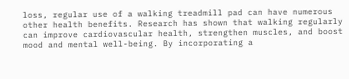loss, regular use of a walking treadmill pad can have numerous other health benefits. Research has shown that walking regularly can improve cardiovascular health, strengthen muscles, and boost mood and mental well-being. By incorporating a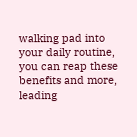walking pad into your daily routine, you can reap these benefits and more, leading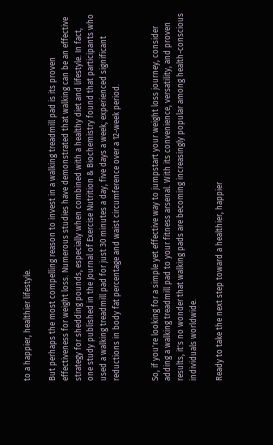to a happier, healthier lifestyle.

But perhaps the most compelling reason to invest in a walking treadmill pad is its proven effectiveness for weight loss. Numerous studies have demonstrated that walking can be an effective strategy for shedding pounds, especially when combined with a healthy diet and lifestyle. In fact, one study published in the Journal of Exercise Nutrition & Biochemistry found that participants who used a walking treadmill pad for just 30 minutes a day, five days a week, experienced significant reductions in body fat percentage and waist circumference over a 12-week period.


So, if you're looking for a simple yet effective way to jumpstart your weight loss journey, consider adding a walking treadmill pad to your fitness arsenal. With its convenience, versatility, and proven results, it's no wonder that walking pads are becoming increasingly popular among health-conscious individuals worldwide.

Ready to take the next step toward a healthier, happier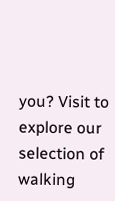you? Visit to explore our selection of walking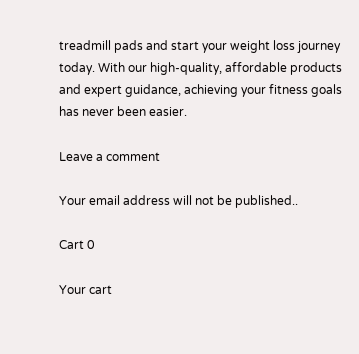treadmill pads and start your weight loss journey today. With our high-quality, affordable products and expert guidance, achieving your fitness goals has never been easier.

Leave a comment

Your email address will not be published..

Cart 0

Your cart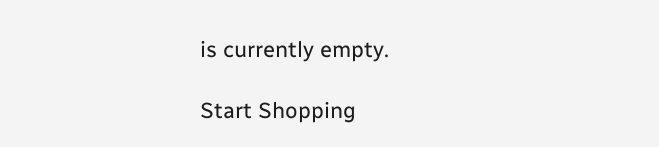is currently empty.

Start Shopping